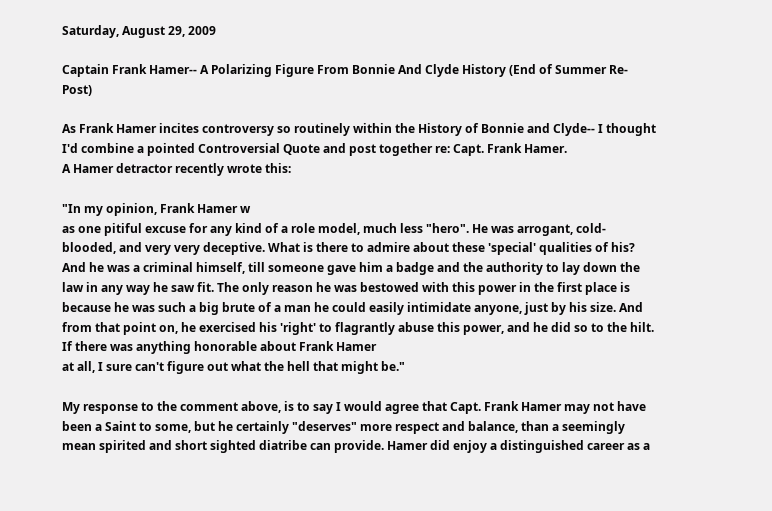Saturday, August 29, 2009

Captain Frank Hamer-- A Polarizing Figure From Bonnie And Clyde History (End of Summer Re-Post)

As Frank Hamer incites controversy so routinely within the History of Bonnie and Clyde-- I thought I'd combine a pointed Controversial Quote and post together re: Capt. Frank Hamer.
A Hamer detractor recently wrote this:

"In my opinion, Frank Hamer w
as one pitiful excuse for any kind of a role model, much less "hero". He was arrogant, cold-blooded, and very very deceptive. What is there to admire about these 'special' qualities of his? And he was a criminal himself, till someone gave him a badge and the authority to lay down the law in any way he saw fit. The only reason he was bestowed with this power in the first place is because he was such a big brute of a man he could easily intimidate anyone, just by his size. And from that point on, he exercised his 'right' to flagrantly abuse this power, and he did so to the hilt. If there was anything honorable about Frank Hamer
at all, I sure can't figure out what the hell that might be."

My response to the comment above, is to say I would agree that Capt. Frank Hamer may not have been a Saint to some, but he certainly "deserves" more respect and balance, than a seemingly mean spirited and short sighted diatribe can provide. Hamer did enjoy a distinguished career as a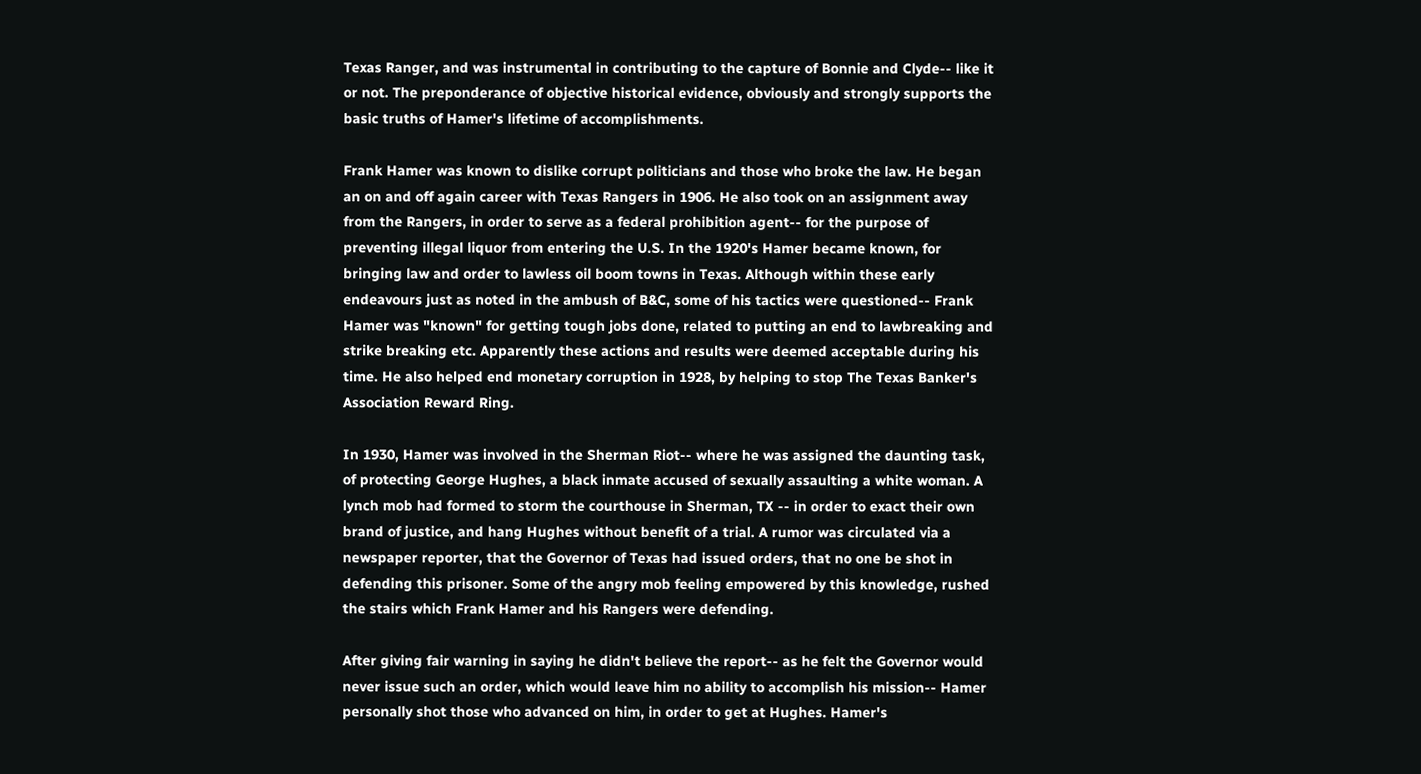Texas Ranger, and was instrumental in contributing to the capture of Bonnie and Clyde-- like it or not. The preponderance of objective historical evidence, obviously and strongly supports the basic truths of Hamer's lifetime of accomplishments.

Frank Hamer was known to dislike corrupt politicians and those who broke the law. He began an on and off again career with Texas Rangers in 1906. He also took on an assignment away from the Rangers, in order to serve as a federal prohibition agent-- for the purpose of preventing illegal liquor from entering the U.S. In the 1920's Hamer became known, for bringing law and order to lawless oil boom towns in Texas. Although within these early endeavours just as noted in the ambush of B&C, some of his tactics were questioned-- Frank Hamer was "known" for getting tough jobs done, related to putting an end to lawbreaking and strike breaking etc. Apparently these actions and results were deemed acceptable during his time. He also helped end monetary corruption in 1928, by helping to stop The Texas Banker's Association Reward Ring.

In 1930, Hamer was involved in the Sherman Riot-- where he was assigned the daunting task, of protecting George Hughes, a black inmate accused of sexually assaulting a white woman. A lynch mob had formed to storm the courthouse in Sherman, TX -- in order to exact their own brand of justice, and hang Hughes without benefit of a trial. A rumor was circulated via a newspaper reporter, that the Governor of Texas had issued orders, that no one be shot in defending this prisoner. Some of the angry mob feeling empowered by this knowledge, rushed the stairs which Frank Hamer and his Rangers were defending.

After giving fair warning in saying he didn't believe the report-- as he felt the Governor would never issue such an order, which would leave him no ability to accomplish his mission-- Hamer personally shot those who advanced on him, in order to get at Hughes. Hamer's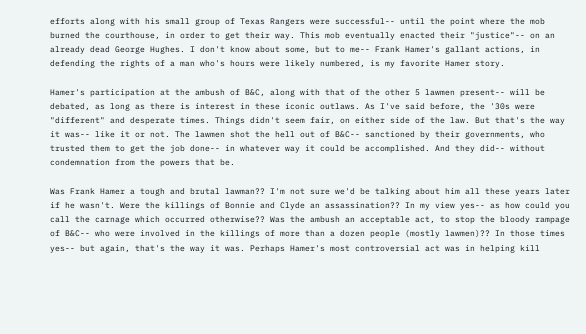efforts along with his small group of Texas Rangers were successful-- until the point where the mob burned the courthouse, in order to get their way. This mob eventually enacted their "justice"-- on an already dead George Hughes. I don't know about some, but to me-- Frank Hamer's gallant actions, in defending the rights of a man who's hours were likely numbered, is my favorite Hamer story.

Hamer's participation at the ambush of B&C, along with that of the other 5 lawmen present-- will be debated, as long as there is interest in these iconic outlaws. As I've said before, the '30s were "different" and desperate times. Things didn't seem fair, on either side of the law. But that's the way it was-- like it or not. The lawmen shot the hell out of B&C-- sanctioned by their governments, who trusted them to get the job done-- in whatever way it could be accomplished. And they did-- without condemnation from the powers that be.

Was Frank Hamer a tough and brutal lawman?? I'm not sure we'd be talking about him all these years later if he wasn't. Were the killings of Bonnie and Clyde an assassination?? In my view yes-- as how could you call the carnage which occurred otherwise?? Was the ambush an acceptable act, to stop the bloody rampage of B&C-- who were involved in the killings of more than a dozen people (mostly lawmen)?? In those times yes-- but again, that's the way it was. Perhaps Hamer's most controversial act was in helping kill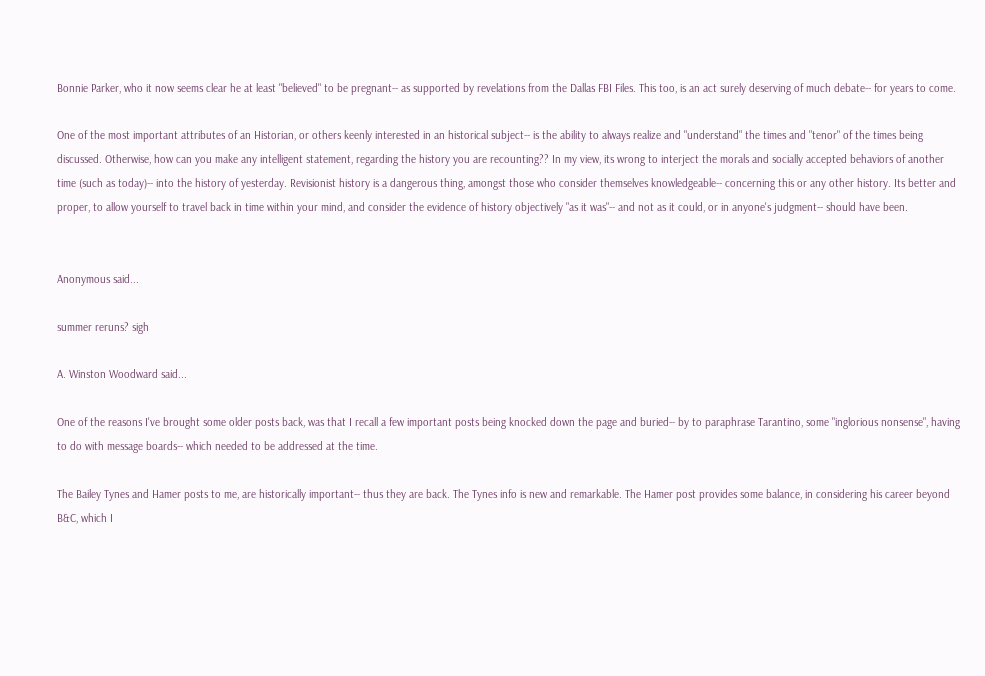Bonnie Parker, who it now seems clear he at least "believed" to be pregnant-- as supported by revelations from the Dallas FBI Files. This too, is an act surely deserving of much debate-- for years to come.

One of the most important attributes of an Historian, or others keenly interested in an historical subject-- is the ability to always realize and "understand" the times and "tenor" of the times being discussed. Otherwise, how can you make any intelligent statement, regarding the history you are recounting?? In my view, its wrong to interject the morals and socially accepted behaviors of another time (such as today)-- into the history of yesterday. Revisionist history is a dangerous thing, amongst those who consider themselves knowledgeable-- concerning this or any other history. Its better and proper, to allow yourself to travel back in time within your mind, and consider the evidence of history objectively "as it was"-- and not as it could, or in anyone's judgment-- should have been.


Anonymous said...

summer reruns? sigh

A. Winston Woodward said...

One of the reasons I've brought some older posts back, was that I recall a few important posts being knocked down the page and buried-- by to paraphrase Tarantino, some "inglorious nonsense", having to do with message boards-- which needed to be addressed at the time.

The Bailey Tynes and Hamer posts to me, are historically important-- thus they are back. The Tynes info is new and remarkable. The Hamer post provides some balance, in considering his career beyond B&C, which I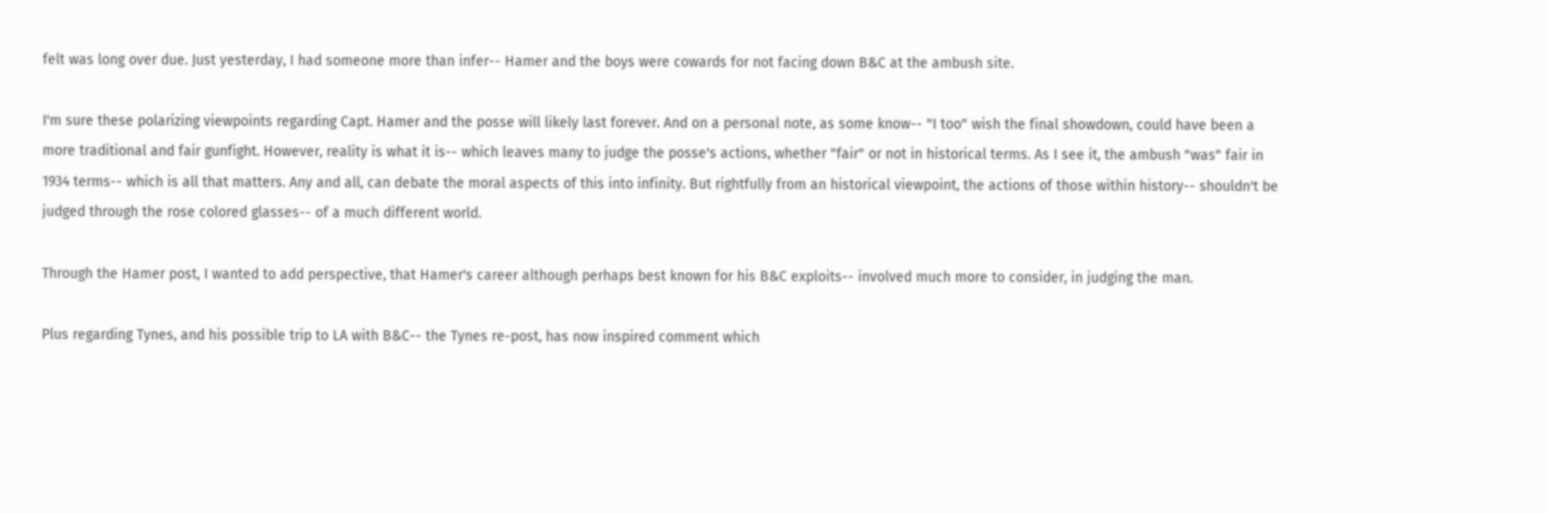felt was long over due. Just yesterday, I had someone more than infer-- Hamer and the boys were cowards for not facing down B&C at the ambush site.

I'm sure these polarizing viewpoints regarding Capt. Hamer and the posse will likely last forever. And on a personal note, as some know-- "I too" wish the final showdown, could have been a more traditional and fair gunfight. However, reality is what it is-- which leaves many to judge the posse's actions, whether "fair" or not in historical terms. As I see it, the ambush "was" fair in 1934 terms-- which is all that matters. Any and all, can debate the moral aspects of this into infinity. But rightfully from an historical viewpoint, the actions of those within history-- shouldn't be judged through the rose colored glasses-- of a much different world.

Through the Hamer post, I wanted to add perspective, that Hamer's career although perhaps best known for his B&C exploits-- involved much more to consider, in judging the man.

Plus regarding Tynes, and his possible trip to LA with B&C-- the Tynes re-post, has now inspired comment which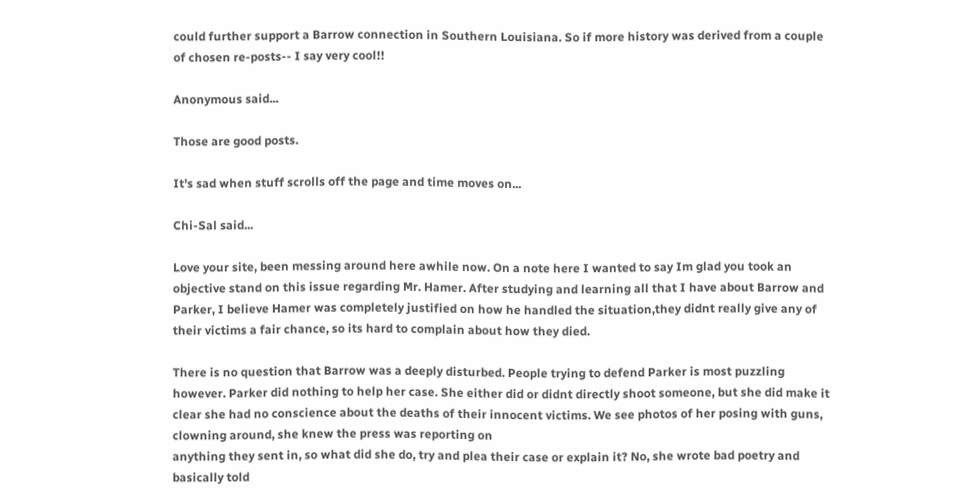could further support a Barrow connection in Southern Louisiana. So if more history was derived from a couple of chosen re-posts-- I say very cool!!

Anonymous said...

Those are good posts.

It's sad when stuff scrolls off the page and time moves on...

Chi-Sal said...

Love your site, been messing around here awhile now. On a note here I wanted to say Im glad you took an objective stand on this issue regarding Mr. Hamer. After studying and learning all that I have about Barrow and Parker, I believe Hamer was completely justified on how he handled the situation,they didnt really give any of their victims a fair chance, so its hard to complain about how they died.

There is no question that Barrow was a deeply disturbed. People trying to defend Parker is most puzzling however. Parker did nothing to help her case. She either did or didnt directly shoot someone, but she did make it clear she had no conscience about the deaths of their innocent victims. We see photos of her posing with guns, clowning around, she knew the press was reporting on
anything they sent in, so what did she do, try and plea their case or explain it? No, she wrote bad poetry and basically told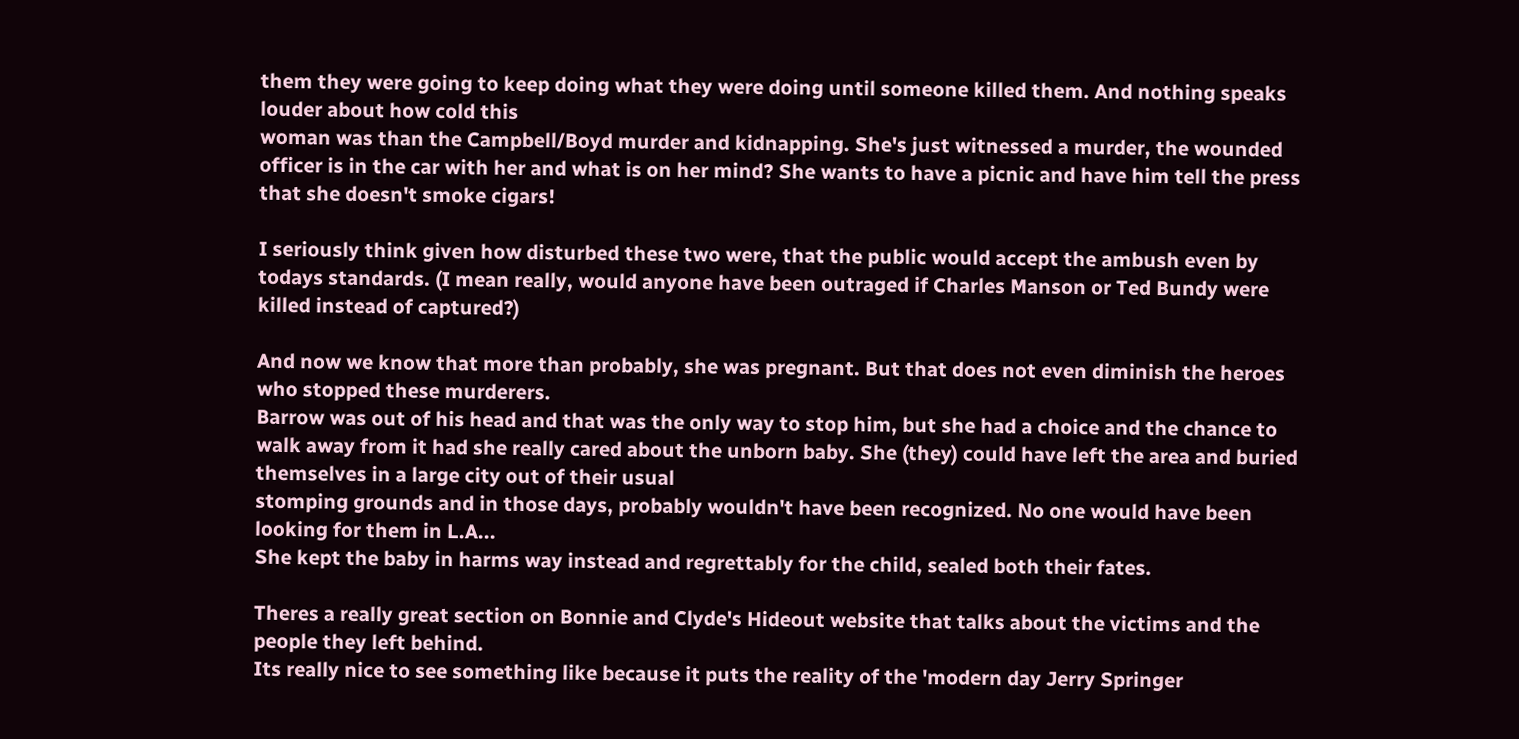them they were going to keep doing what they were doing until someone killed them. And nothing speaks louder about how cold this
woman was than the Campbell/Boyd murder and kidnapping. She's just witnessed a murder, the wounded officer is in the car with her and what is on her mind? She wants to have a picnic and have him tell the press that she doesn't smoke cigars!

I seriously think given how disturbed these two were, that the public would accept the ambush even by todays standards. (I mean really, would anyone have been outraged if Charles Manson or Ted Bundy were killed instead of captured?)

And now we know that more than probably, she was pregnant. But that does not even diminish the heroes who stopped these murderers.
Barrow was out of his head and that was the only way to stop him, but she had a choice and the chance to walk away from it had she really cared about the unborn baby. She (they) could have left the area and buried themselves in a large city out of their usual
stomping grounds and in those days, probably wouldn't have been recognized. No one would have been looking for them in L.A...
She kept the baby in harms way instead and regrettably for the child, sealed both their fates.

Theres a really great section on Bonnie and Clyde's Hideout website that talks about the victims and the people they left behind.
Its really nice to see something like because it puts the reality of the 'modern day Jerry Springer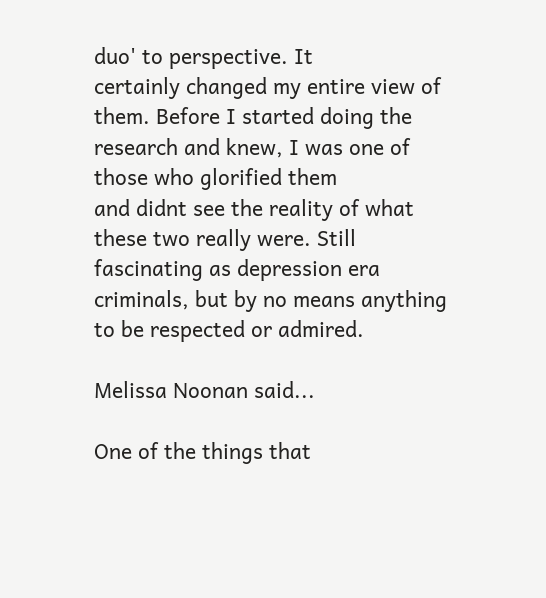duo' to perspective. It
certainly changed my entire view of them. Before I started doing the research and knew, I was one of those who glorified them
and didnt see the reality of what these two really were. Still fascinating as depression era criminals, but by no means anything
to be respected or admired.

Melissa Noonan said...

One of the things that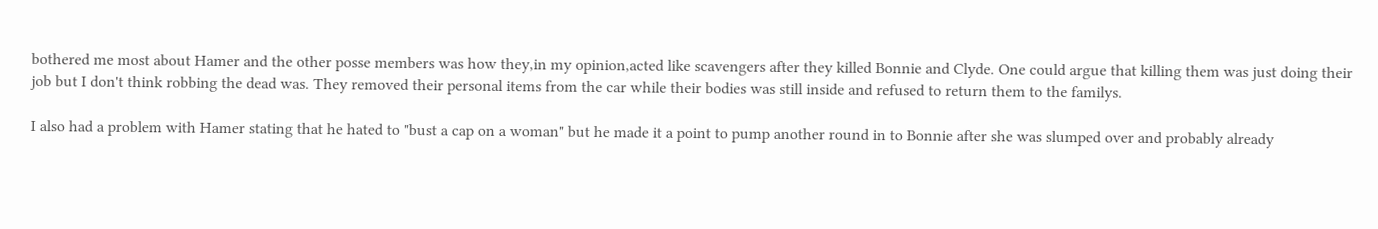bothered me most about Hamer and the other posse members was how they,in my opinion,acted like scavengers after they killed Bonnie and Clyde. One could argue that killing them was just doing their job but I don't think robbing the dead was. They removed their personal items from the car while their bodies was still inside and refused to return them to the familys.

I also had a problem with Hamer stating that he hated to "bust a cap on a woman" but he made it a point to pump another round in to Bonnie after she was slumped over and probably already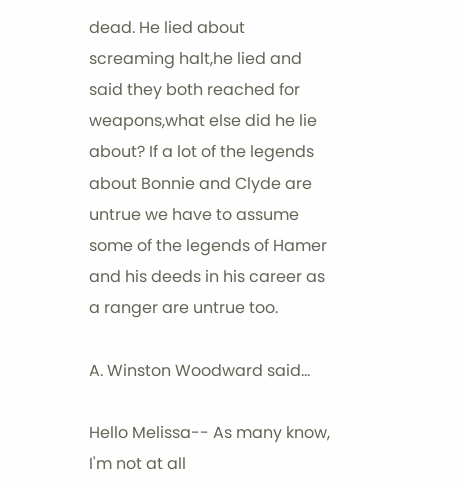dead. He lied about screaming halt,he lied and said they both reached for weapons,what else did he lie about? If a lot of the legends about Bonnie and Clyde are untrue we have to assume some of the legends of Hamer and his deeds in his career as a ranger are untrue too.

A. Winston Woodward said...

Hello Melissa-- As many know, I'm not at all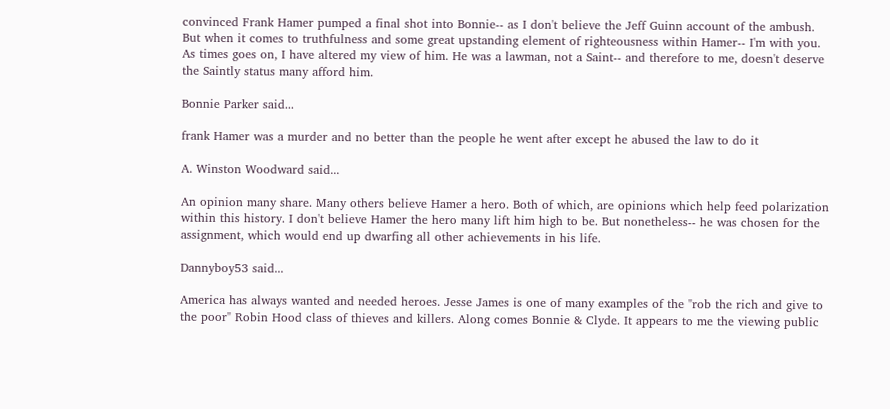convinced Frank Hamer pumped a final shot into Bonnie-- as I don't believe the Jeff Guinn account of the ambush. But when it comes to truthfulness and some great upstanding element of righteousness within Hamer-- I'm with you. As times goes on, I have altered my view of him. He was a lawman, not a Saint-- and therefore to me, doesn't deserve the Saintly status many afford him.

Bonnie Parker said...

frank Hamer was a murder and no better than the people he went after except he abused the law to do it

A. Winston Woodward said...

An opinion many share. Many others believe Hamer a hero. Both of which, are opinions which help feed polarization within this history. I don't believe Hamer the hero many lift him high to be. But nonetheless-- he was chosen for the assignment, which would end up dwarfing all other achievements in his life.

Dannyboy53 said...

America has always wanted and needed heroes. Jesse James is one of many examples of the "rob the rich and give to the poor" Robin Hood class of thieves and killers. Along comes Bonnie & Clyde. It appears to me the viewing public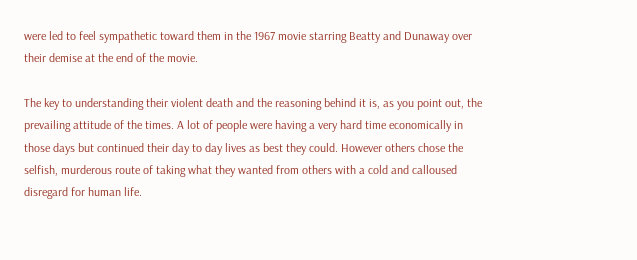were led to feel sympathetic toward them in the 1967 movie starring Beatty and Dunaway over their demise at the end of the movie.

The key to understanding their violent death and the reasoning behind it is, as you point out, the prevailing attitude of the times. A lot of people were having a very hard time economically in those days but continued their day to day lives as best they could. However others chose the selfish, murderous route of taking what they wanted from others with a cold and calloused disregard for human life.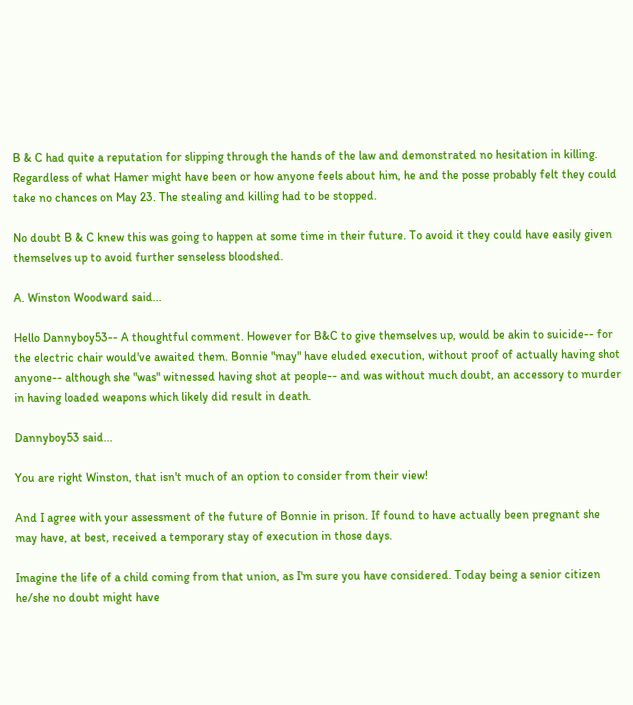B & C had quite a reputation for slipping through the hands of the law and demonstrated no hesitation in killing. Regardless of what Hamer might have been or how anyone feels about him, he and the posse probably felt they could take no chances on May 23. The stealing and killing had to be stopped.

No doubt B & C knew this was going to happen at some time in their future. To avoid it they could have easily given themselves up to avoid further senseless bloodshed.

A. Winston Woodward said...

Hello Dannyboy53-- A thoughtful comment. However for B&C to give themselves up, would be akin to suicide-- for the electric chair would've awaited them. Bonnie "may" have eluded execution, without proof of actually having shot anyone-- although she "was" witnessed having shot at people-- and was without much doubt, an accessory to murder in having loaded weapons which likely did result in death.

Dannyboy53 said...

You are right Winston, that isn't much of an option to consider from their view!

And I agree with your assessment of the future of Bonnie in prison. If found to have actually been pregnant she may have, at best, received a temporary stay of execution in those days.

Imagine the life of a child coming from that union, as I'm sure you have considered. Today being a senior citizen he/she no doubt might have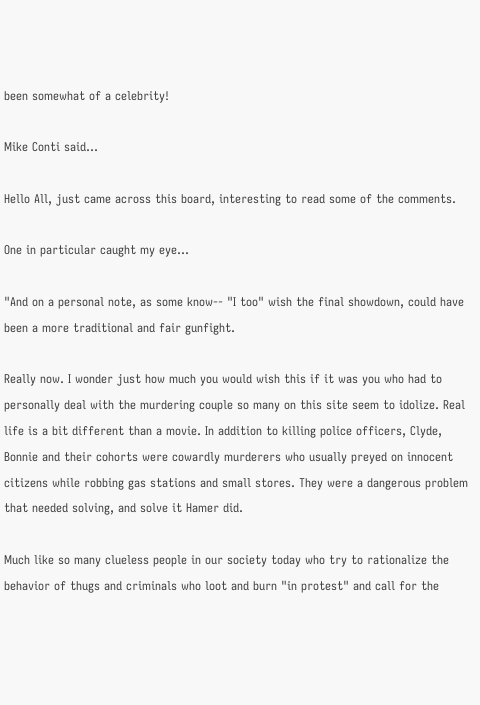been somewhat of a celebrity!

Mike Conti said...

Hello All, just came across this board, interesting to read some of the comments.

One in particular caught my eye...

"And on a personal note, as some know-- "I too" wish the final showdown, could have been a more traditional and fair gunfight.

Really now. I wonder just how much you would wish this if it was you who had to personally deal with the murdering couple so many on this site seem to idolize. Real life is a bit different than a movie. In addition to killing police officers, Clyde, Bonnie and their cohorts were cowardly murderers who usually preyed on innocent citizens while robbing gas stations and small stores. They were a dangerous problem that needed solving, and solve it Hamer did.

Much like so many clueless people in our society today who try to rationalize the behavior of thugs and criminals who loot and burn "in protest" and call for the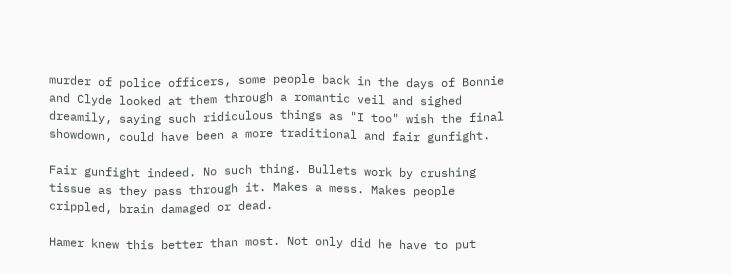murder of police officers, some people back in the days of Bonnie and Clyde looked at them through a romantic veil and sighed dreamily, saying such ridiculous things as "I too" wish the final showdown, could have been a more traditional and fair gunfight.

Fair gunfight indeed. No such thing. Bullets work by crushing tissue as they pass through it. Makes a mess. Makes people crippled, brain damaged or dead.

Hamer knew this better than most. Not only did he have to put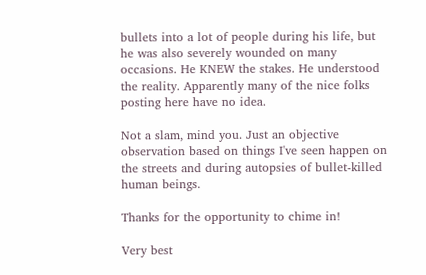bullets into a lot of people during his life, but he was also severely wounded on many occasions. He KNEW the stakes. He understood the reality. Apparently many of the nice folks posting here have no idea.

Not a slam, mind you. Just an objective observation based on things I've seen happen on the streets and during autopsies of bullet-killed human beings.

Thanks for the opportunity to chime in!

Very best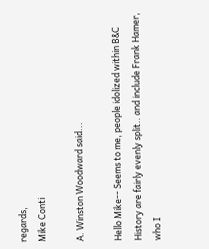regards,
Mike Conti

A. Winston Woodward said...

Hello Mike-- Seems to me, people idolized within B&C History are fairly evenly split.. and include Frank Hamer, who I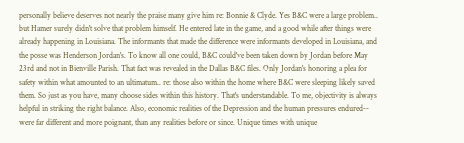personally believe deserves not nearly the praise many give him re: Bonnie & Clyde. Yes B&C were a large problem.. but Hamer surely didn't solve that problem himself. He entered late in the game, and a good while after things were already happening in Louisiana. The informants that made the difference were informants developed in Louisiana, and the posse was Henderson Jordan's. To know all one could, B&C could've been taken down by Jordan before May 23rd and not in Bienville Parish. That fact was revealed in the Dallas B&C files. Only Jordan's honoring a plea for safety within what amounted to an ultimatum.. re: those also within the home where B&C were sleeping likely saved them. So just as you have, many choose sides within this history. That's understandable. To me, objectivity is always helpful in striking the right balance. Also, economic realities of the Depression and the human pressures endured-- were far different and more poignant, than any realities before or since. Unique times with unique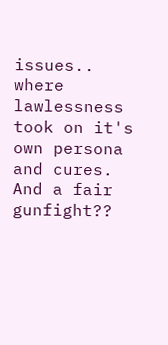issues.. where lawlessness took on it's own persona and cures. And a fair gunfight??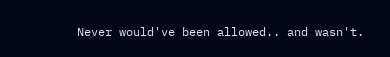Never would've been allowed.. and wasn't.